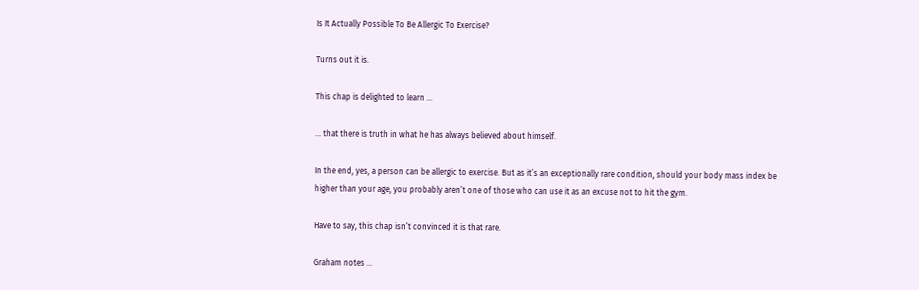Is It Actually Possible To Be Allergic To Exercise?

Turns out it is.

This chap is delighted to learn …

… that there is truth in what he has always believed about himself.

In the end, yes, a person can be allergic to exercise. But as it’s an exceptionally rare condition, should your body mass index be higher than your age, you probably aren’t one of those who can use it as an excuse not to hit the gym.

Have to say, this chap isn’t convinced it is that rare.

Graham notes …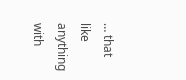… that like anything with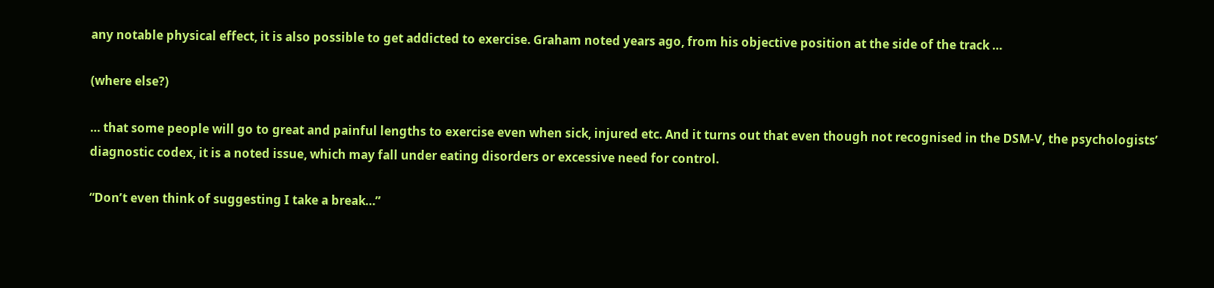any notable physical effect, it is also possible to get addicted to exercise. Graham noted years ago, from his objective position at the side of the track …

(where else?)

… that some people will go to great and painful lengths to exercise even when sick, injured etc. And it turns out that even though not recognised in the DSM-V, the psychologists’ diagnostic codex, it is a noted issue, which may fall under eating disorders or excessive need for control.

“Don’t even think of suggesting I take a break…”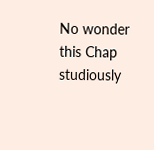No wonder this Chap studiously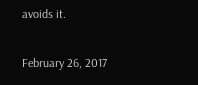avoids it.

February 26, 2017